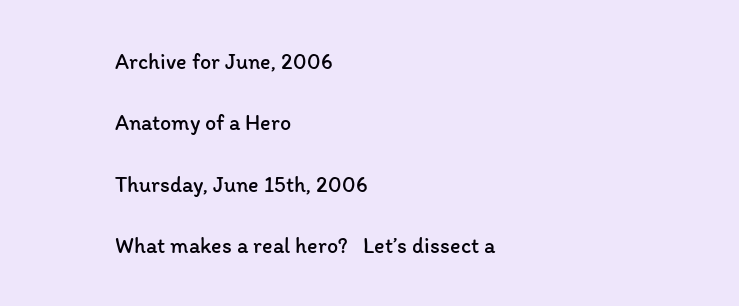Archive for June, 2006

Anatomy of a Hero

Thursday, June 15th, 2006

What makes a real hero?   Let’s dissect a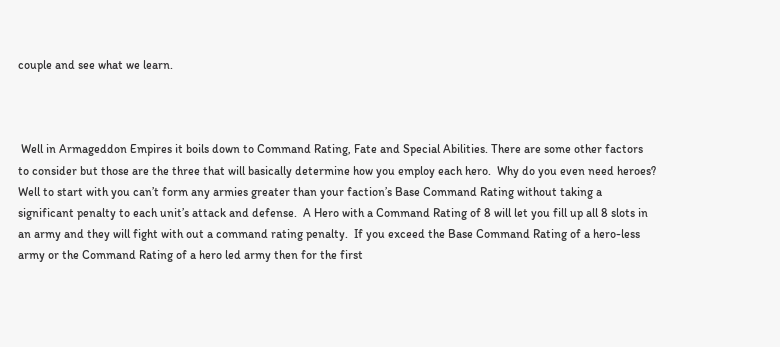couple and see what we learn.



 Well in Armageddon Empires it boils down to Command Rating, Fate and Special Abilities. There are some other factors to consider but those are the three that will basically determine how you employ each hero.  Why do you even need heroes?  Well to start with you can’t form any armies greater than your faction’s Base Command Rating without taking a significant penalty to each unit’s attack and defense.  A Hero with a Command Rating of 8 will let you fill up all 8 slots in an army and they will fight with out a command rating penalty.  If you exceed the Base Command Rating of a hero-less army or the Command Rating of a hero led army then for the first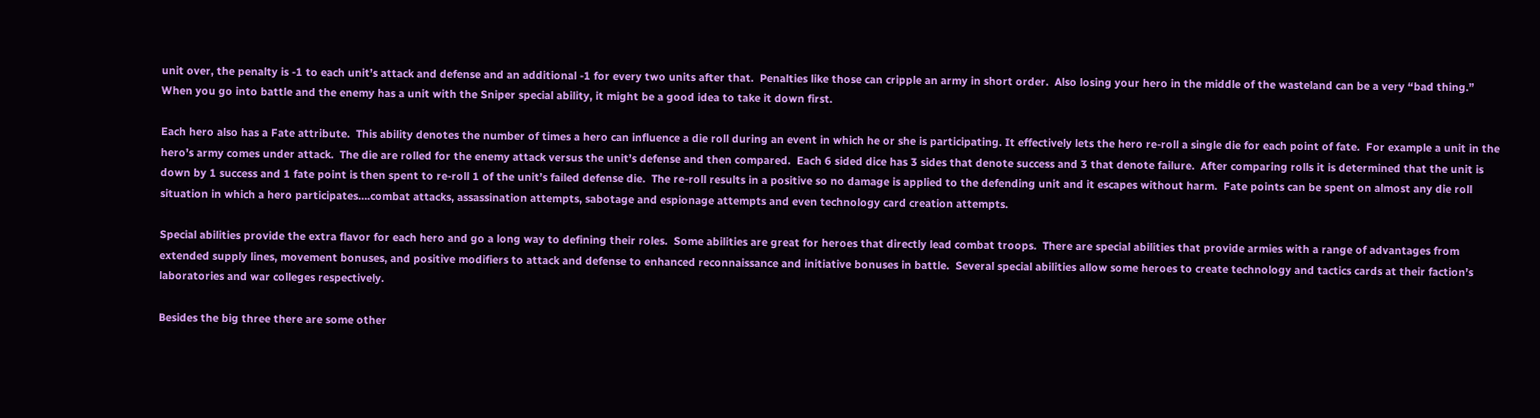unit over, the penalty is -1 to each unit’s attack and defense and an additional -1 for every two units after that.  Penalties like those can cripple an army in short order.  Also losing your hero in the middle of the wasteland can be a very “bad thing.”  When you go into battle and the enemy has a unit with the Sniper special ability, it might be a good idea to take it down first.

Each hero also has a Fate attribute.  This ability denotes the number of times a hero can influence a die roll during an event in which he or she is participating. It effectively lets the hero re-roll a single die for each point of fate.  For example a unit in the hero’s army comes under attack.  The die are rolled for the enemy attack versus the unit’s defense and then compared.  Each 6 sided dice has 3 sides that denote success and 3 that denote failure.  After comparing rolls it is determined that the unit is down by 1 success and 1 fate point is then spent to re-roll 1 of the unit’s failed defense die.  The re-roll results in a positive so no damage is applied to the defending unit and it escapes without harm.  Fate points can be spent on almost any die roll situation in which a hero participates….combat attacks, assassination attempts, sabotage and espionage attempts and even technology card creation attempts.

Special abilities provide the extra flavor for each hero and go a long way to defining their roles.  Some abilities are great for heroes that directly lead combat troops.  There are special abilities that provide armies with a range of advantages from extended supply lines, movement bonuses, and positive modifiers to attack and defense to enhanced reconnaissance and initiative bonuses in battle.  Several special abilities allow some heroes to create technology and tactics cards at their faction’s laboratories and war colleges respectively.

Besides the big three there are some other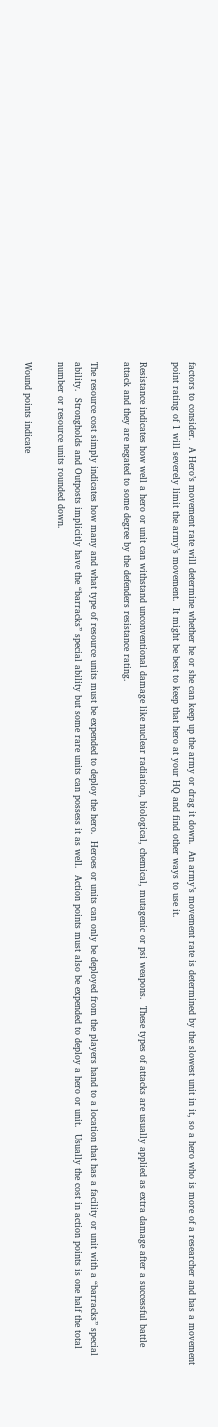factors to consider.  A Hero’s movement rate will determine whether he or she can keep up the army or drag it down.  An army’s movement rate is determined by the slowest unit in it, so a hero who is more of a researcher and has a movement point rating of 1 will severely limit the army’s movement.  It might be best to keep that hero at your HQ and find other ways to use it.

Resistance indicates how well a hero or unit can withstand unconventional damage like nuclear radiation, biological, chemical, mutagenic or psi weapons.  These types of attacks are usually applied as extra damage after a successful battle attack and they are negated to some degree by the defenders resistance rating.

The resource cost simply indicates how many and what type of resource units must be expended to deploy the hero.  Heroes or units can only be deployed from the players hand to a location that has a facility or unit with a “barracks” special ability.  Strongholds and Outposts implicitly have the “barracks” special ability but some rare units can possess it as well.  Action points must also be expended to deploy a hero or unit.  Usually the cost in action points is one half the total number or resource units rounded down.

Wound points indicate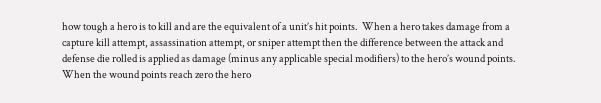how tough a hero is to kill and are the equivalent of a unit’s hit points.  When a hero takes damage from a capture kill attempt, assassination attempt, or sniper attempt then the difference between the attack and defense die rolled is applied as damage (minus any applicable special modifiers) to the hero’s wound points.  When the wound points reach zero the hero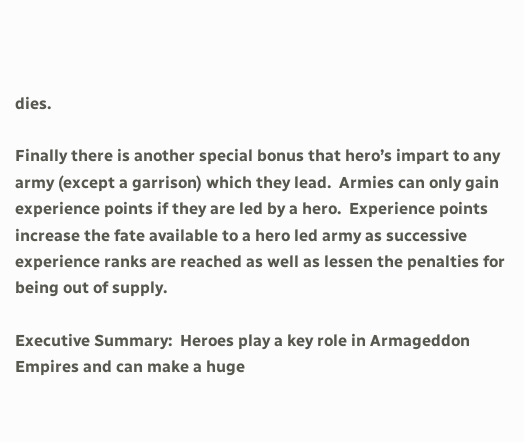dies.

Finally there is another special bonus that hero’s impart to any army (except a garrison) which they lead.  Armies can only gain experience points if they are led by a hero.  Experience points increase the fate available to a hero led army as successive experience ranks are reached as well as lessen the penalties for being out of supply.

Executive Summary:  Heroes play a key role in Armageddon Empires and can make a huge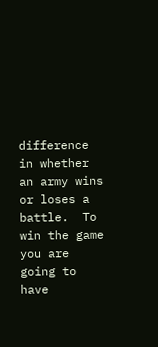difference in whether an army wins or loses a battle.  To win the game you are going to have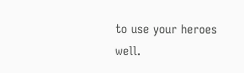to use your heroes well.